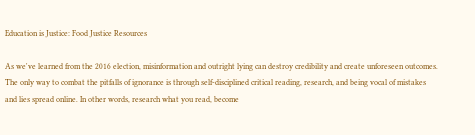Education is Justice: Food Justice Resources

As we've learned from the 2016 election, misinformation and outright lying can destroy credibility and create unforeseen outcomes. The only way to combat the pitfalls of ignorance is through self-disciplined critical reading, research, and being vocal of mistakes and lies spread online. In other words, research what you read, become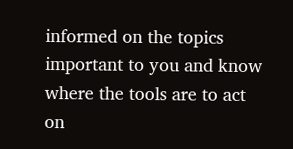informed on the topics important to you and know where the tools are to act on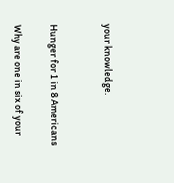your knowledge.


Hunger for 1 in 8 Americans

Why are one in six of your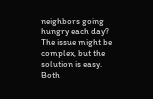neighbors going hungry each day? The issue might be complex, but the solution is easy. Both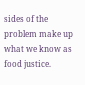sides of the problem make up what we know as food justice.